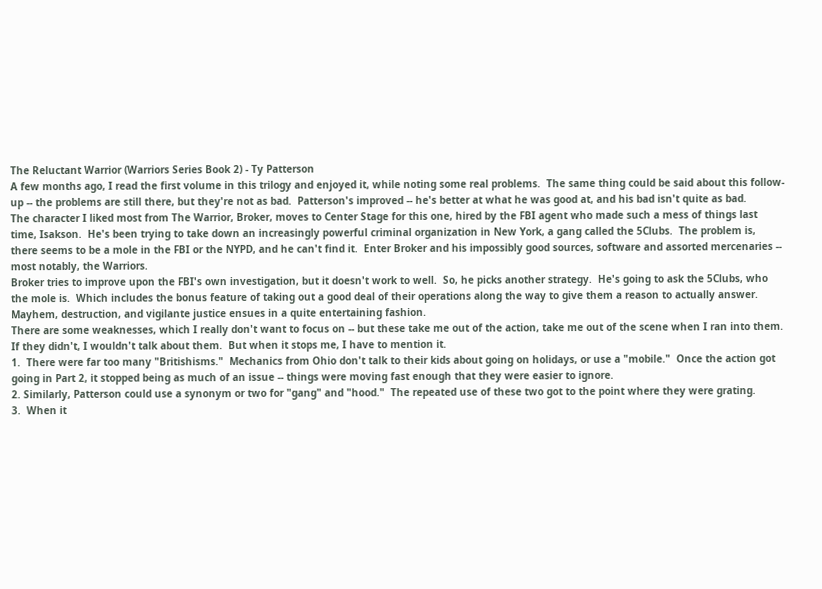The Reluctant Warrior (Warriors Series Book 2) - Ty Patterson
A few months ago, I read the first volume in this trilogy and enjoyed it, while noting some real problems.  The same thing could be said about this follow-up -- the problems are still there, but they're not as bad.  Patterson's improved -- he's better at what he was good at, and his bad isn't quite as bad.
The character I liked most from The Warrior, Broker, moves to Center Stage for this one, hired by the FBI agent who made such a mess of things last time, Isakson.  He's been trying to take down an increasingly powerful criminal organization in New York, a gang called the 5Clubs.  The problem is, there seems to be a mole in the FBI or the NYPD, and he can't find it.  Enter Broker and his impossibly good sources, software and assorted mercenaries -- most notably, the Warriors.
Broker tries to improve upon the FBI's own investigation, but it doesn't work to well.  So, he picks another strategy.  He's going to ask the 5Clubs, who the mole is.  Which includes the bonus feature of taking out a good deal of their operations along the way to give them a reason to actually answer.
Mayhem, destruction, and vigilante justice ensues in a quite entertaining fashion.
There are some weaknesses, which I really don't want to focus on -- but these take me out of the action, take me out of the scene when I ran into them.  If they didn't, I wouldn't talk about them.  But when it stops me, I have to mention it.
1.  There were far too many "Britishisms."  Mechanics from Ohio don't talk to their kids about going on holidays, or use a "mobile."  Once the action got going in Part 2, it stopped being as much of an issue -- things were moving fast enough that they were easier to ignore.
2. Similarly, Patterson could use a synonym or two for "gang" and "hood."  The repeated use of these two got to the point where they were grating.
3.  When it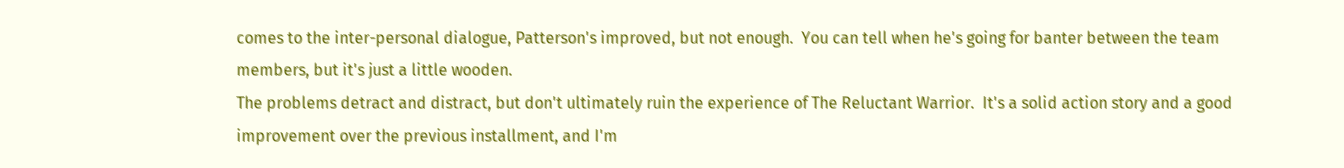comes to the inter-personal dialogue, Patterson's improved, but not enough.  You can tell when he's going for banter between the team members, but it's just a little wooden.
The problems detract and distract, but don't ultimately ruin the experience of The Reluctant Warrior.  It's a solid action story and a good improvement over the previous installment, and I'm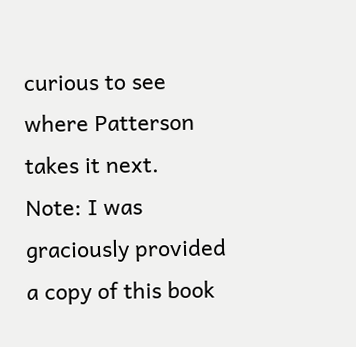curious to see where Patterson takes it next.
Note: I was graciously provided a copy of this book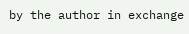by the author in exchange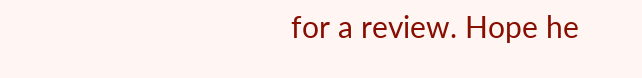for a review. Hope he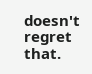doesn't regret that.